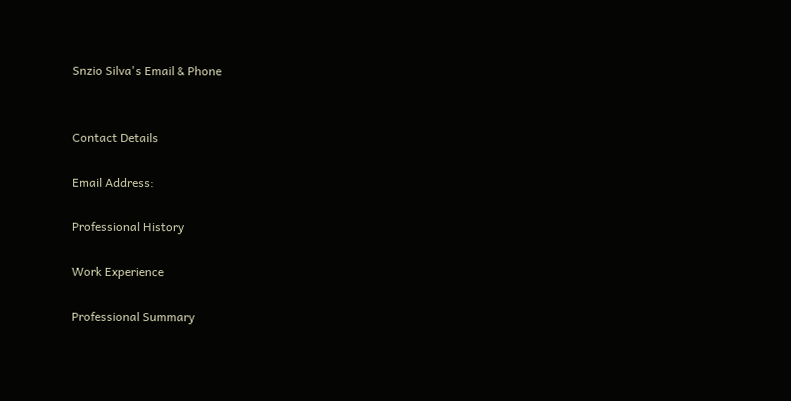Snzio Silva's Email & Phone


Contact Details

Email Address:

Professional History

Work Experience

Professional Summary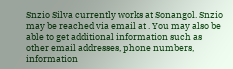Snzio Silva currently works at Sonangol. Snzio may be reached via email at . You may also be able to get additional information such as other email addresses, phone numbers, information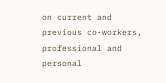on current and previous co-workers, professional and personal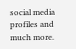social media profiles and much more.